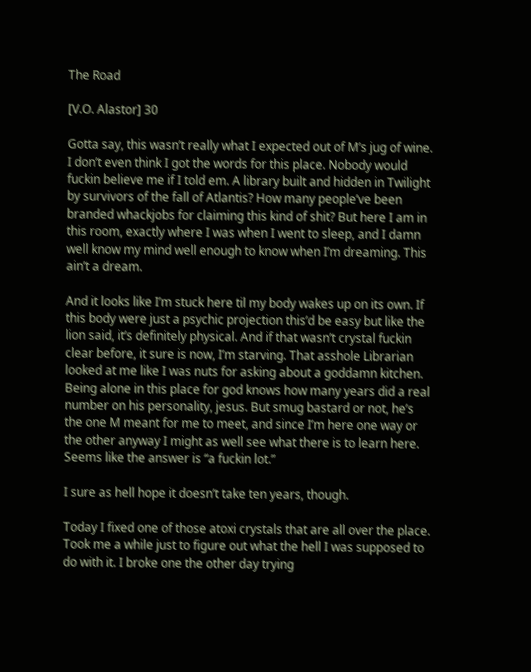The Road

[V.O. Alastor] 30

Gotta say, this wasn’t really what I expected out of M’s jug of wine. I don’t even think I got the words for this place. Nobody would fuckin believe me if I told em. A library built and hidden in Twilight by survivors of the fall of Atlantis? How many people’ve been branded whackjobs for claiming this kind of shit? But here I am in this room, exactly where I was when I went to sleep, and I damn well know my mind well enough to know when I’m dreaming. This ain’t a dream.

And it looks like I’m stuck here til my body wakes up on its own. If this body were just a psychic projection this’d be easy but like the lion said, it’s definitely physical. And if that wasn’t crystal fuckin clear before, it sure is now, I’m starving. That asshole Librarian looked at me like I was nuts for asking about a goddamn kitchen. Being alone in this place for god knows how many years did a real number on his personality, jesus. But smug bastard or not, he’s the one M meant for me to meet, and since I’m here one way or the other anyway I might as well see what there is to learn here. Seems like the answer is “a fuckin lot.”

I sure as hell hope it doesn’t take ten years, though.

Today I fixed one of those atoxi crystals that are all over the place. Took me a while just to figure out what the hell I was supposed to do with it. I broke one the other day trying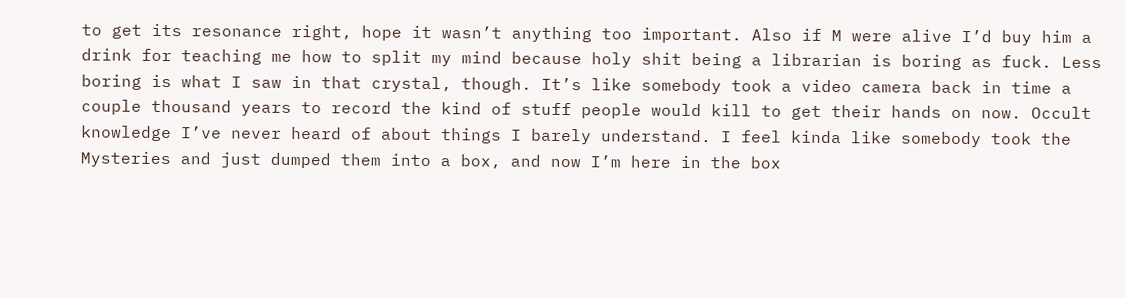to get its resonance right, hope it wasn’t anything too important. Also if M were alive I’d buy him a drink for teaching me how to split my mind because holy shit being a librarian is boring as fuck. Less boring is what I saw in that crystal, though. It’s like somebody took a video camera back in time a couple thousand years to record the kind of stuff people would kill to get their hands on now. Occult knowledge I’ve never heard of about things I barely understand. I feel kinda like somebody took the Mysteries and just dumped them into a box, and now I’m here in the box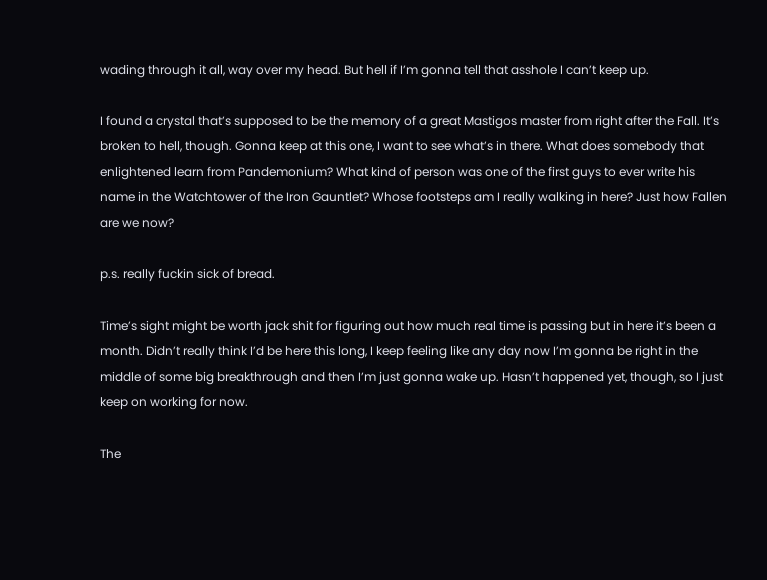wading through it all, way over my head. But hell if I’m gonna tell that asshole I can’t keep up.

I found a crystal that’s supposed to be the memory of a great Mastigos master from right after the Fall. It’s broken to hell, though. Gonna keep at this one, I want to see what’s in there. What does somebody that enlightened learn from Pandemonium? What kind of person was one of the first guys to ever write his name in the Watchtower of the Iron Gauntlet? Whose footsteps am I really walking in here? Just how Fallen are we now?

p.s. really fuckin sick of bread.

Time’s sight might be worth jack shit for figuring out how much real time is passing but in here it’s been a month. Didn’t really think I’d be here this long, I keep feeling like any day now I’m gonna be right in the middle of some big breakthrough and then I’m just gonna wake up. Hasn’t happened yet, though, so I just keep on working for now.

The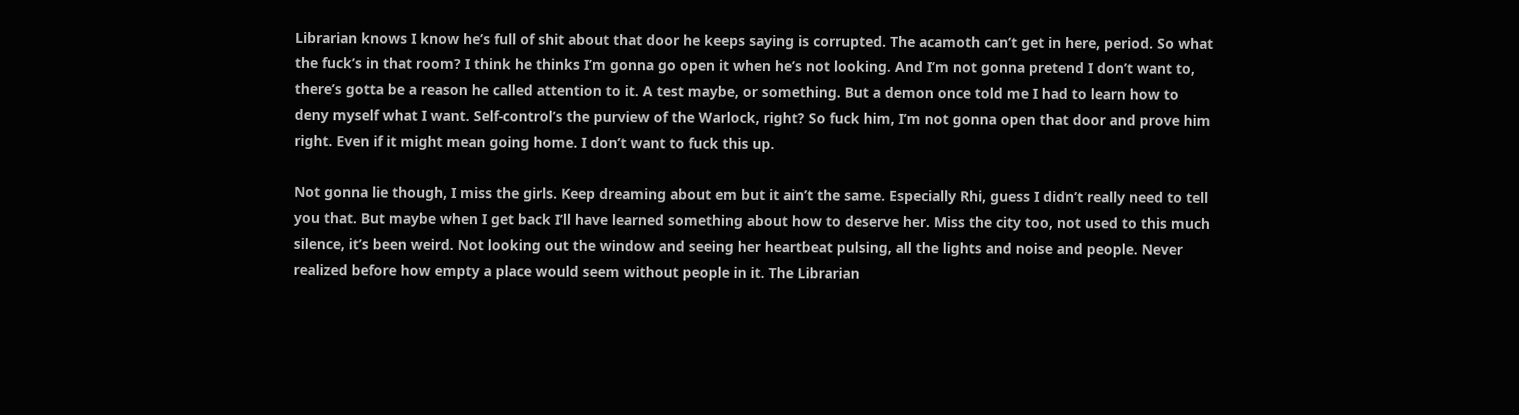Librarian knows I know he’s full of shit about that door he keeps saying is corrupted. The acamoth can’t get in here, period. So what the fuck’s in that room? I think he thinks I’m gonna go open it when he’s not looking. And I’m not gonna pretend I don’t want to, there’s gotta be a reason he called attention to it. A test maybe, or something. But a demon once told me I had to learn how to deny myself what I want. Self-control’s the purview of the Warlock, right? So fuck him, I’m not gonna open that door and prove him right. Even if it might mean going home. I don’t want to fuck this up.

Not gonna lie though, I miss the girls. Keep dreaming about em but it ain’t the same. Especially Rhi, guess I didn’t really need to tell you that. But maybe when I get back I’ll have learned something about how to deserve her. Miss the city too, not used to this much silence, it’s been weird. Not looking out the window and seeing her heartbeat pulsing, all the lights and noise and people. Never realized before how empty a place would seem without people in it. The Librarian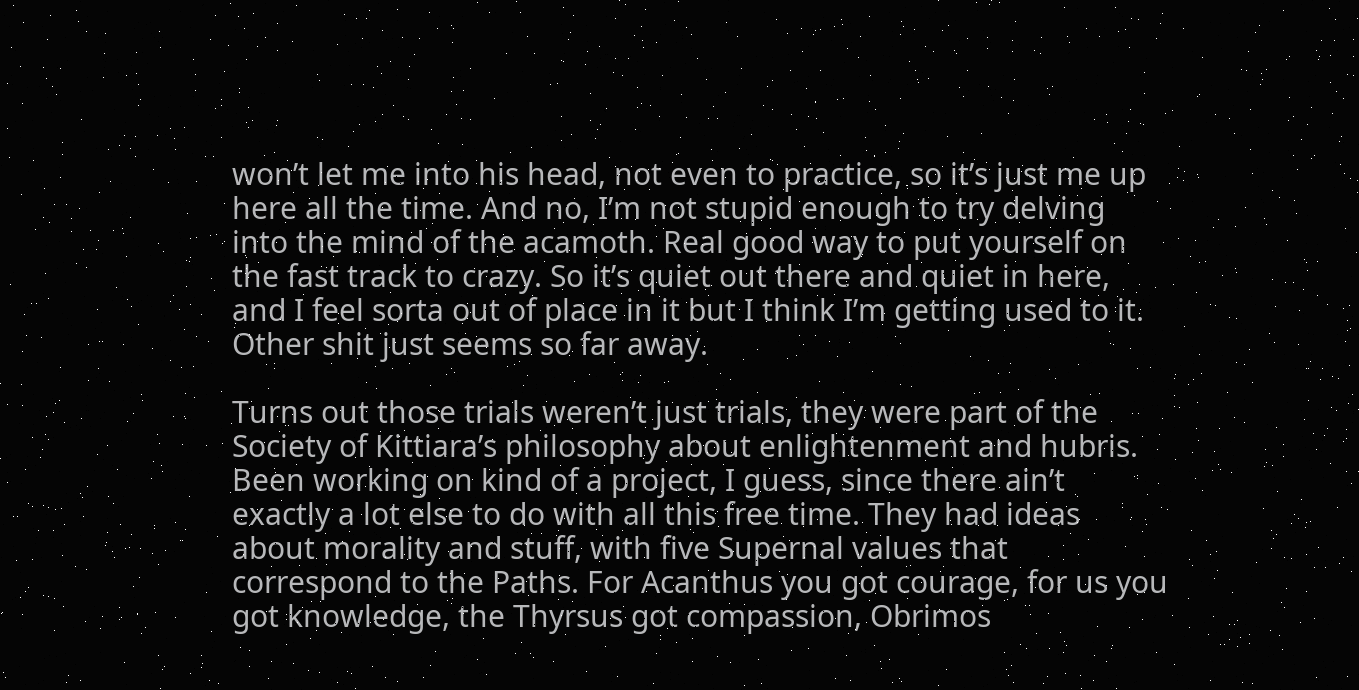won’t let me into his head, not even to practice, so it’s just me up here all the time. And no, I’m not stupid enough to try delving into the mind of the acamoth. Real good way to put yourself on the fast track to crazy. So it’s quiet out there and quiet in here, and I feel sorta out of place in it but I think I’m getting used to it. Other shit just seems so far away.

Turns out those trials weren’t just trials, they were part of the Society of Kittiara’s philosophy about enlightenment and hubris. Been working on kind of a project, I guess, since there ain’t exactly a lot else to do with all this free time. They had ideas about morality and stuff, with five Supernal values that correspond to the Paths. For Acanthus you got courage, for us you got knowledge, the Thyrsus got compassion, Obrimos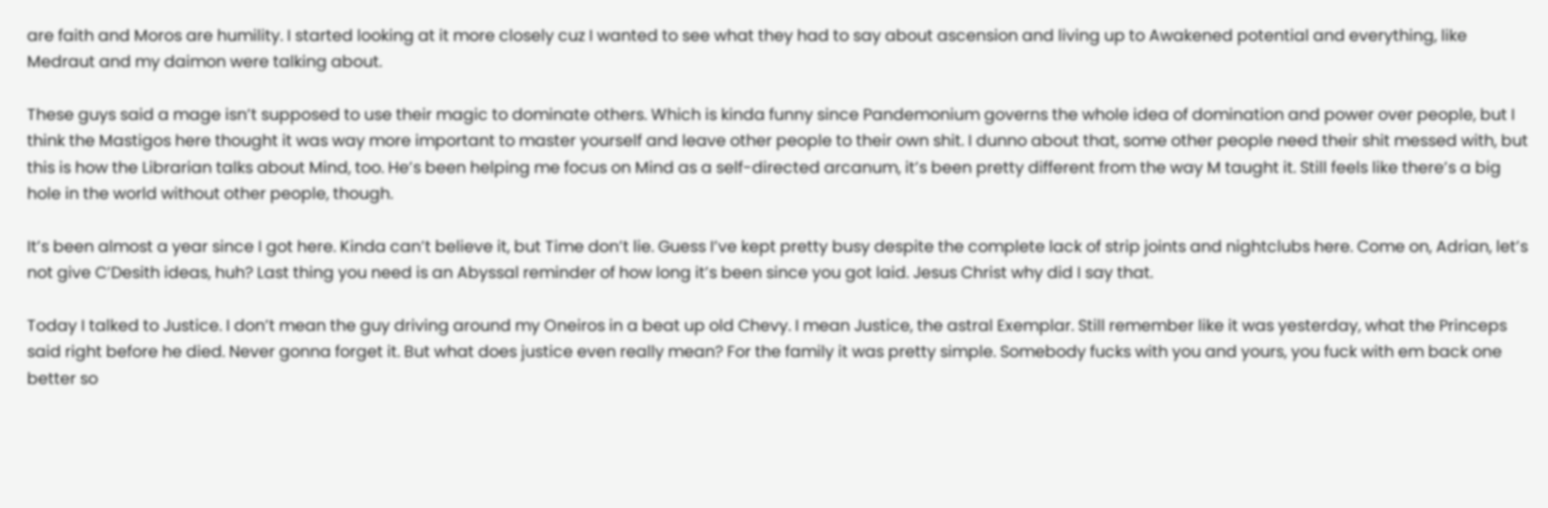are faith and Moros are humility. I started looking at it more closely cuz I wanted to see what they had to say about ascension and living up to Awakened potential and everything, like Medraut and my daimon were talking about.

These guys said a mage isn’t supposed to use their magic to dominate others. Which is kinda funny since Pandemonium governs the whole idea of domination and power over people, but I think the Mastigos here thought it was way more important to master yourself and leave other people to their own shit. I dunno about that, some other people need their shit messed with, but this is how the Librarian talks about Mind, too. He’s been helping me focus on Mind as a self-directed arcanum, it’s been pretty different from the way M taught it. Still feels like there’s a big hole in the world without other people, though.

It’s been almost a year since I got here. Kinda can’t believe it, but Time don’t lie. Guess I’ve kept pretty busy despite the complete lack of strip joints and nightclubs here. Come on, Adrian, let’s not give C’Desith ideas, huh? Last thing you need is an Abyssal reminder of how long it’s been since you got laid. Jesus Christ why did I say that.

Today I talked to Justice. I don’t mean the guy driving around my Oneiros in a beat up old Chevy. I mean Justice, the astral Exemplar. Still remember like it was yesterday, what the Princeps said right before he died. Never gonna forget it. But what does justice even really mean? For the family it was pretty simple. Somebody fucks with you and yours, you fuck with em back one better so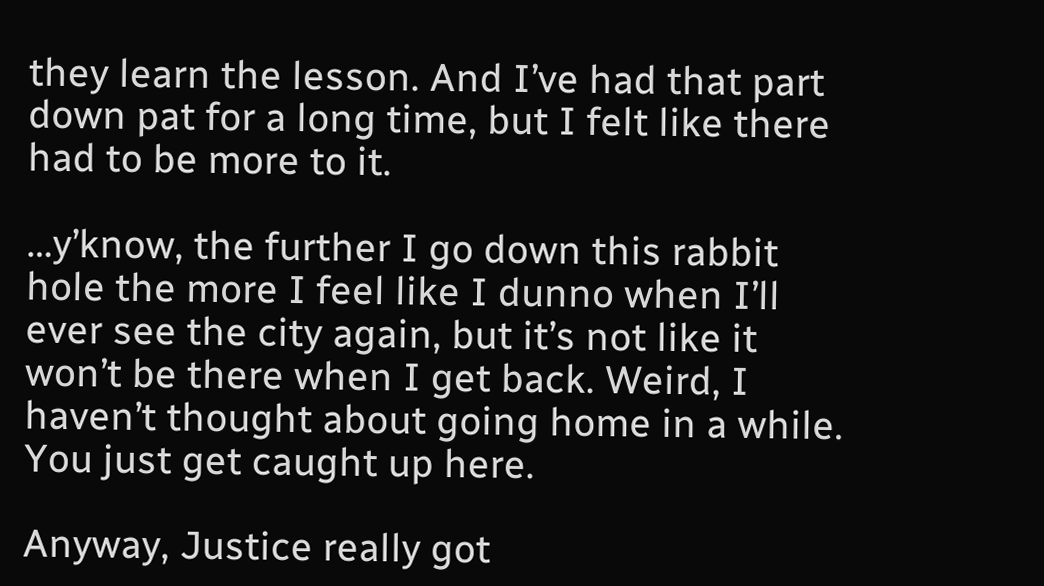they learn the lesson. And I’ve had that part down pat for a long time, but I felt like there had to be more to it.

…y’know, the further I go down this rabbit hole the more I feel like I dunno when I’ll ever see the city again, but it’s not like it won’t be there when I get back. Weird, I haven’t thought about going home in a while. You just get caught up here.

Anyway, Justice really got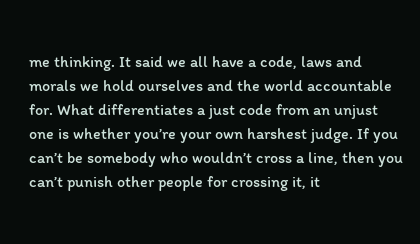me thinking. It said we all have a code, laws and morals we hold ourselves and the world accountable for. What differentiates a just code from an unjust one is whether you’re your own harshest judge. If you can’t be somebody who wouldn’t cross a line, then you can’t punish other people for crossing it, it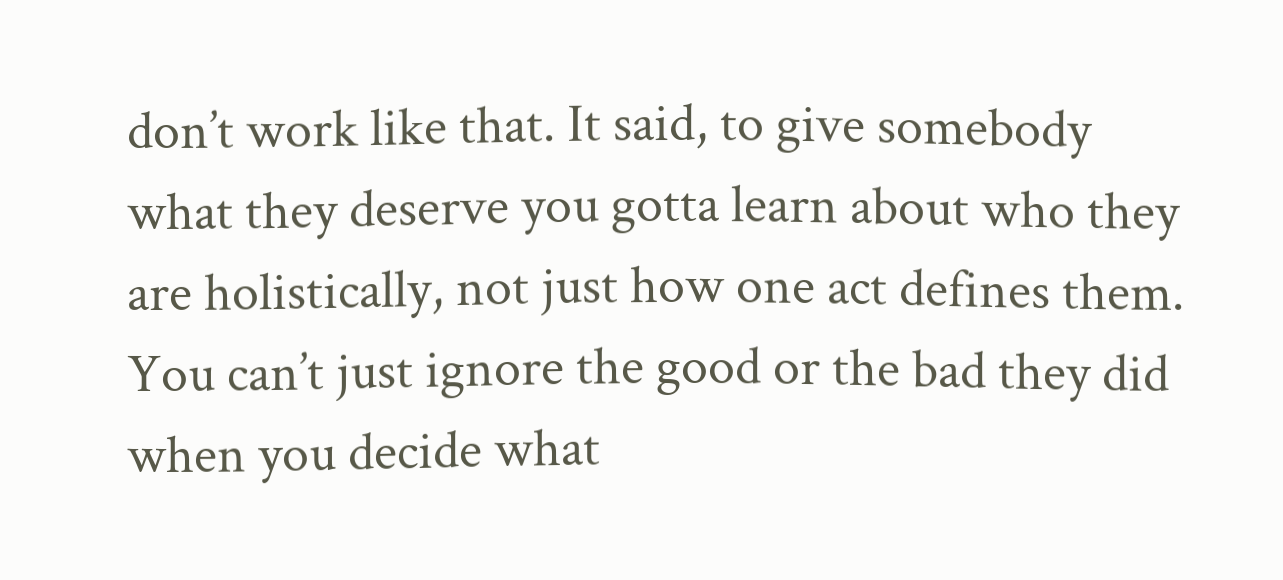don’t work like that. It said, to give somebody what they deserve you gotta learn about who they are holistically, not just how one act defines them. You can’t just ignore the good or the bad they did when you decide what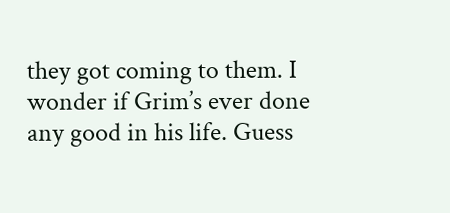they got coming to them. I wonder if Grim’s ever done any good in his life. Guess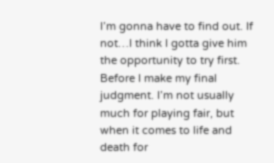I’m gonna have to find out. If not…I think I gotta give him the opportunity to try first. Before I make my final judgment. I’m not usually much for playing fair, but when it comes to life and death for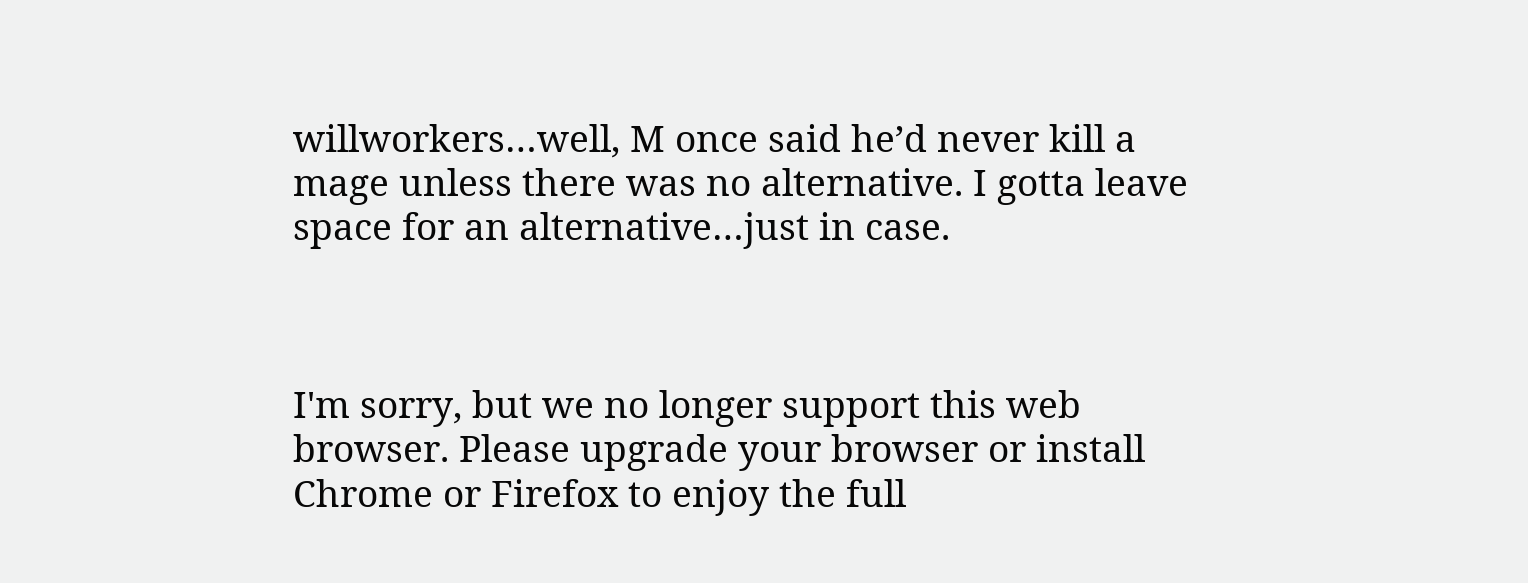willworkers…well, M once said he’d never kill a mage unless there was no alternative. I gotta leave space for an alternative…just in case.



I'm sorry, but we no longer support this web browser. Please upgrade your browser or install Chrome or Firefox to enjoy the full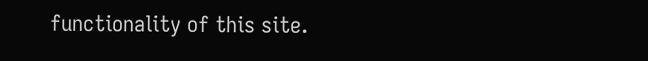functionality of this site.